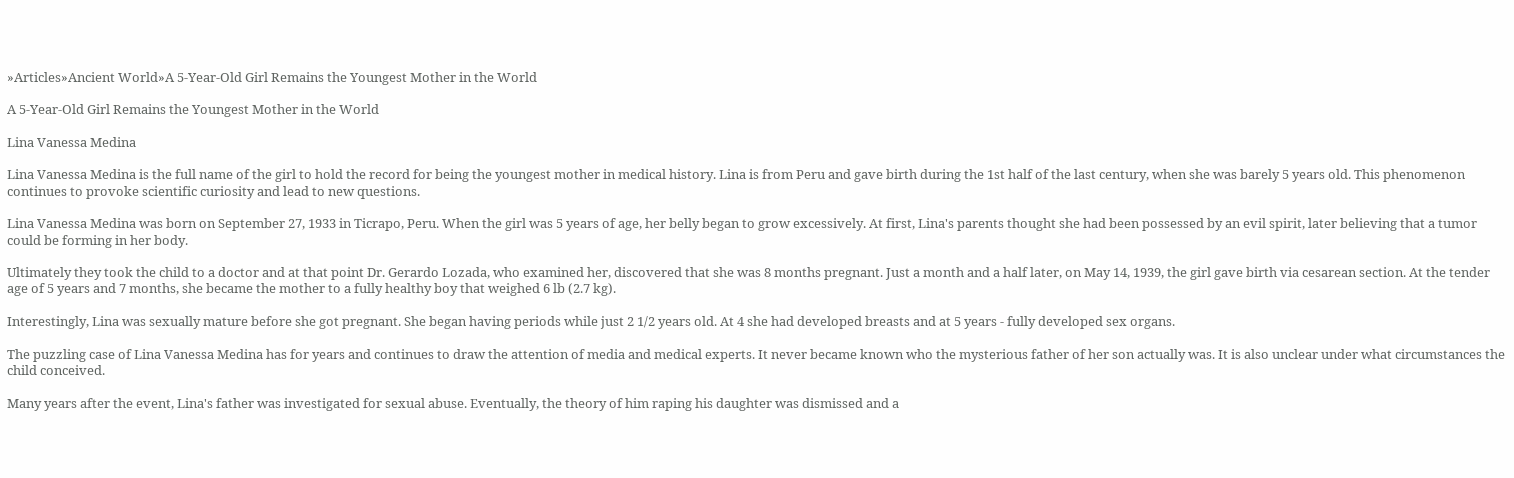»Articles»Ancient World»A 5-Year-Old Girl Remains the Youngest Mother in the World

A 5-Year-Old Girl Remains the Youngest Mother in the World

Lina Vanessa Medina

Lina Vanessa Medina is the full name of the girl to hold the record for being the youngest mother in medical history. Lina is from Peru and gave birth during the 1st half of the last century, when she was barely 5 years old. This phenomenon continues to provoke scientific curiosity and lead to new questions.

Lina Vanessa Medina was born on September 27, 1933 in Ticrapo, Peru. When the girl was 5 years of age, her belly began to grow excessively. At first, Lina's parents thought she had been possessed by an evil spirit, later believing that a tumor could be forming in her body.

Ultimately they took the child to a doctor and at that point Dr. Gerardo Lozada, who examined her, discovered that she was 8 months pregnant. Just a month and a half later, on May 14, 1939, the girl gave birth via cesarean section. At the tender age of 5 years and 7 months, she became the mother to a fully healthy boy that weighed 6 lb (2.7 kg).

Interestingly, Lina was sexually mature before she got pregnant. She began having periods while just 2 1/2 years old. At 4 she had developed breasts and at 5 years - fully developed sex organs.

The puzzling case of Lina Vanessa Medina has for years and continues to draw the attention of media and medical experts. It never became known who the mysterious father of her son actually was. It is also unclear under what circumstances the child conceived.

Many years after the event, Lina's father was investigated for sexual abuse. Eventually, the theory of him raping his daughter was dismissed and a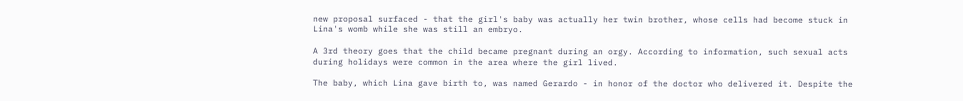new proposal surfaced - that the girl's baby was actually her twin brother, whose cells had become stuck in Lina's womb while she was still an embryo.

A 3rd theory goes that the child became pregnant during an orgy. According to information, such sexual acts during holidays were common in the area where the girl lived.

The baby, which Lina gave birth to, was named Gerardo - in honor of the doctor who delivered it. Despite the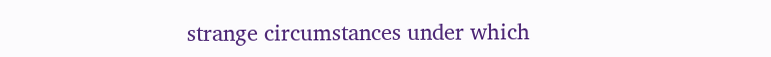strange circumstances under which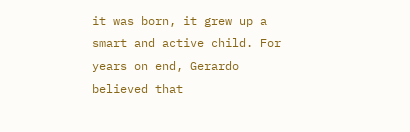it was born, it grew up a smart and active child. For years on end, Gerardo believed that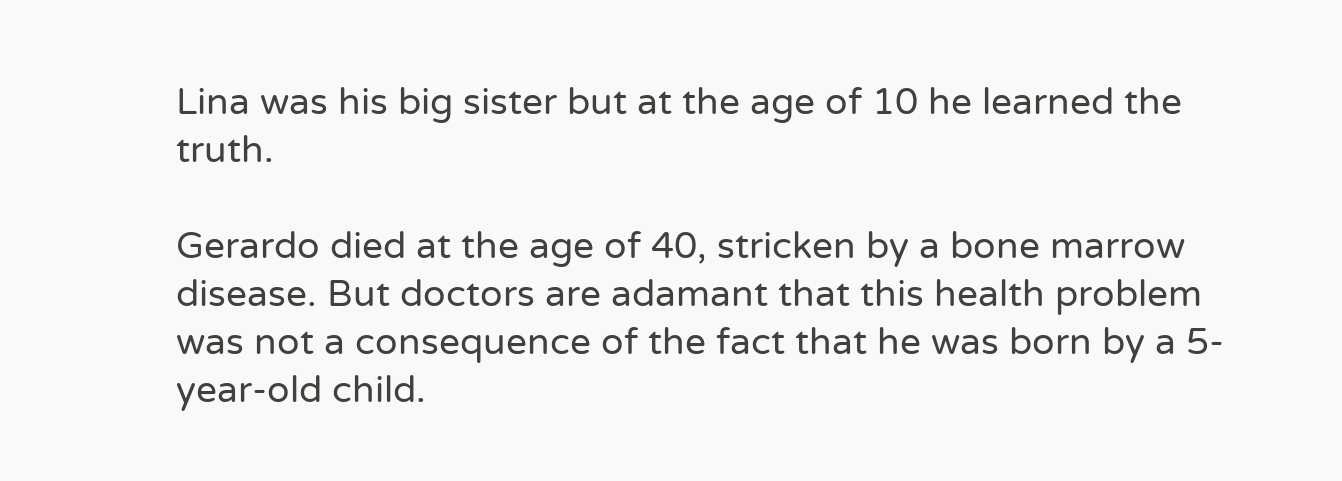Lina was his big sister but at the age of 10 he learned the truth.

Gerardo died at the age of 40, stricken by a bone marrow disease. But doctors are adamant that this health problem was not a consequence of the fact that he was born by a 5-year-old child.